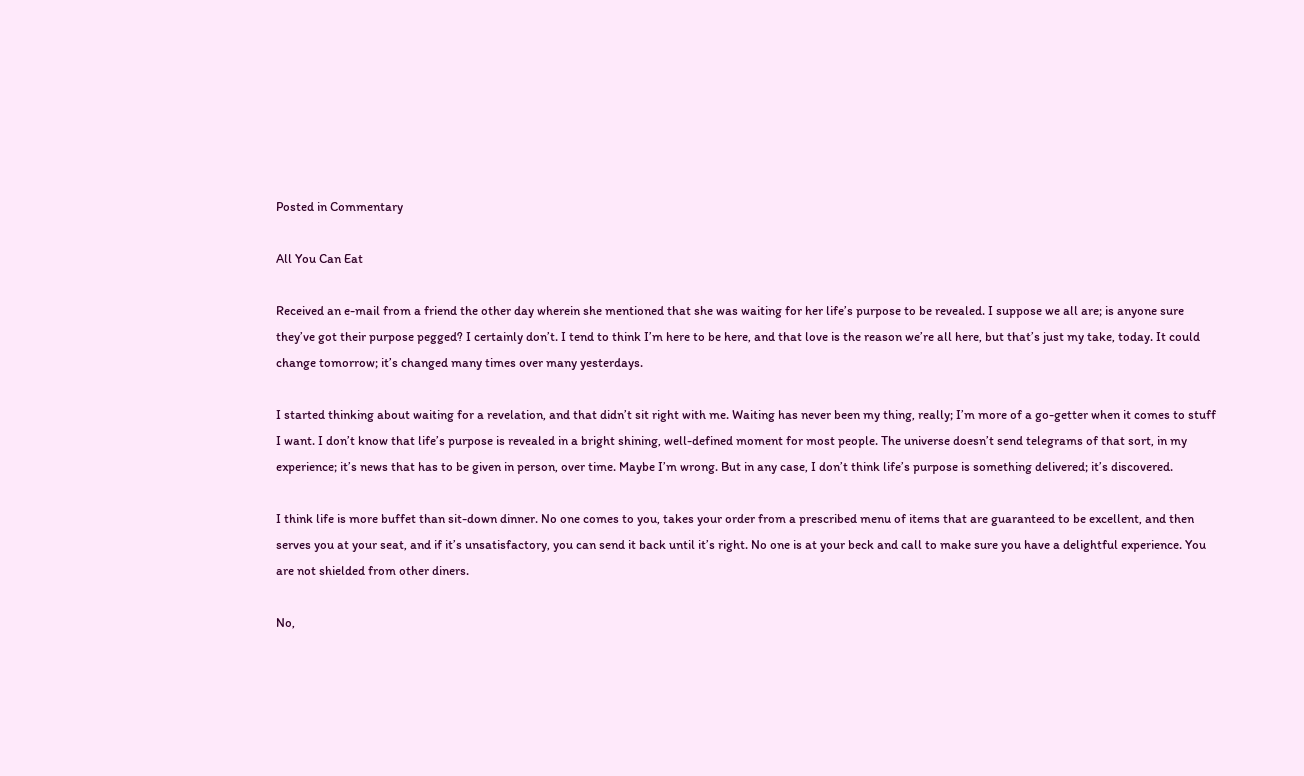Posted in Commentary

All You Can Eat

Received an e-mail from a friend the other day wherein she mentioned that she was waiting for her life’s purpose to be revealed. I suppose we all are; is anyone sure they’ve got their purpose pegged? I certainly don’t. I tend to think I’m here to be here, and that love is the reason we’re all here, but that’s just my take, today. It could change tomorrow; it’s changed many times over many yesterdays.

I started thinking about waiting for a revelation, and that didn’t sit right with me. Waiting has never been my thing, really; I’m more of a go-getter when it comes to stuff I want. I don’t know that life’s purpose is revealed in a bright shining, well-defined moment for most people. The universe doesn’t send telegrams of that sort, in my experience; it’s news that has to be given in person, over time. Maybe I’m wrong. But in any case, I don’t think life’s purpose is something delivered; it’s discovered.

I think life is more buffet than sit-down dinner. No one comes to you, takes your order from a prescribed menu of items that are guaranteed to be excellent, and then serves you at your seat, and if it’s unsatisfactory, you can send it back until it’s right. No one is at your beck and call to make sure you have a delightful experience. You are not shielded from other diners.

No,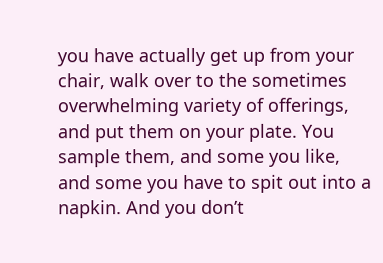you have actually get up from your chair, walk over to the sometimes overwhelming variety of offerings, and put them on your plate. You sample them, and some you like, and some you have to spit out into a napkin. And you don’t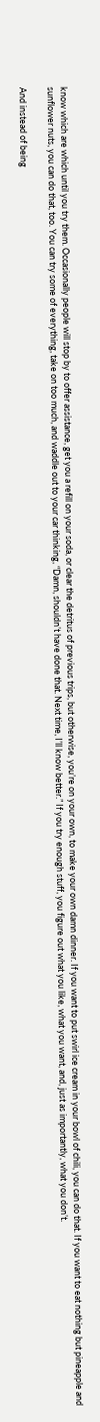know which are which until you try them. Occasionally people will stop by to offer assistance, get you a refill on your soda, or clear the detritus of previous trips, but otherwise, you’re on your own, to make your own damn dinner. If you want to put swirl ice cream in your bowl of chili, you can do that. If you want to eat nothing but pineapple and sunflower nuts, you can do that, too. You can try some of everything, take on too much, and waddle out to your car thinking, “Damn, shouldn’t have done that. Next time, I’ll know better.” If you try enough stuff, you figure out what you like, what you want, and, just as importantly, what you don’t.

And instead of being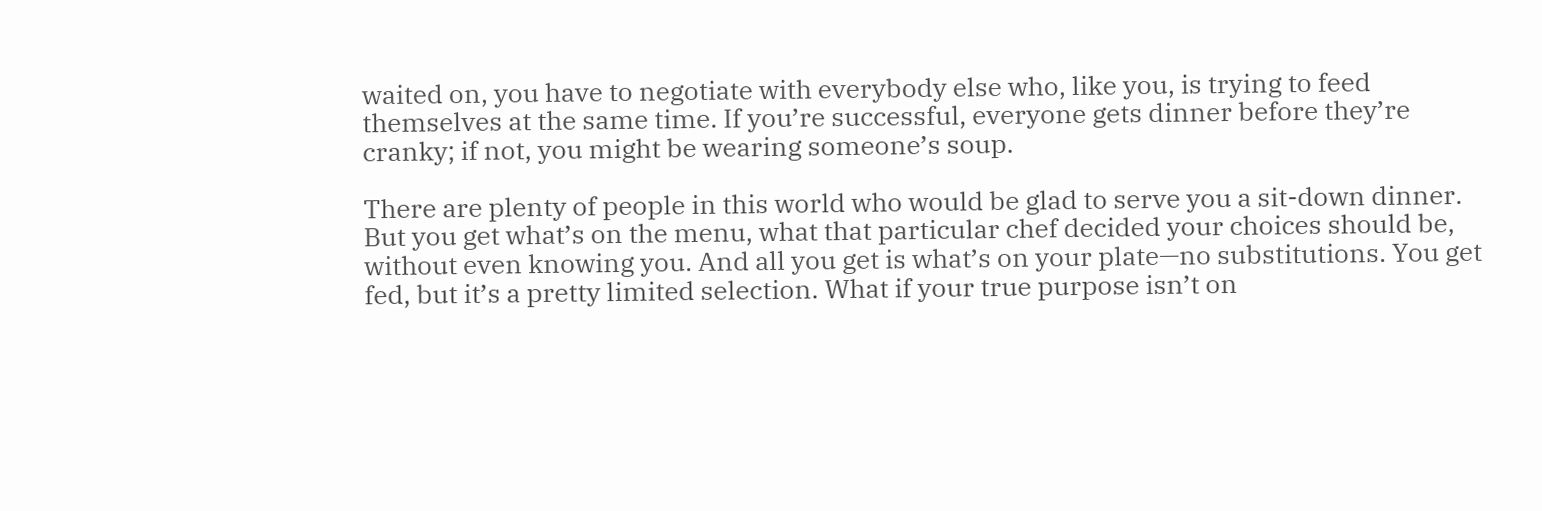waited on, you have to negotiate with everybody else who, like you, is trying to feed themselves at the same time. If you’re successful, everyone gets dinner before they’re cranky; if not, you might be wearing someone’s soup.

There are plenty of people in this world who would be glad to serve you a sit-down dinner. But you get what’s on the menu, what that particular chef decided your choices should be, without even knowing you. And all you get is what’s on your plate—no substitutions. You get fed, but it’s a pretty limited selection. What if your true purpose isn’t on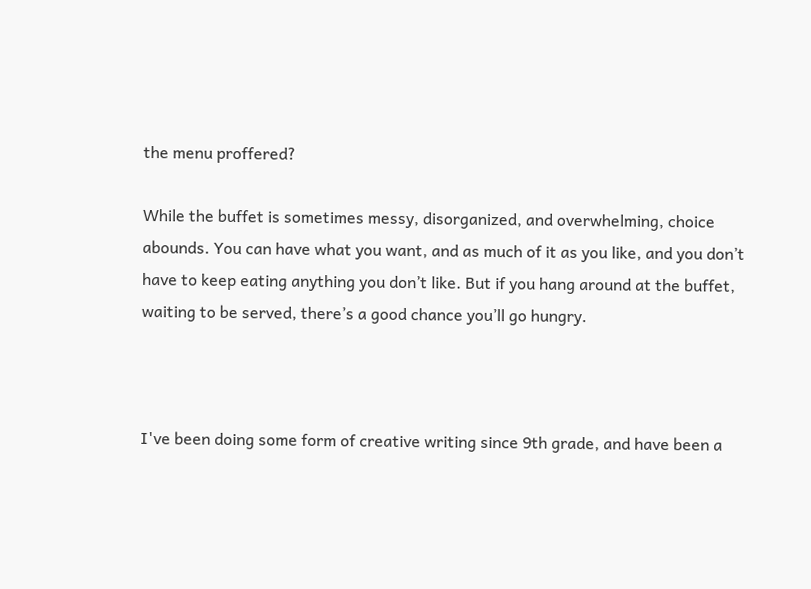the menu proffered?

While the buffet is sometimes messy, disorganized, and overwhelming, choice abounds. You can have what you want, and as much of it as you like, and you don’t have to keep eating anything you don’t like. But if you hang around at the buffet, waiting to be served, there’s a good chance you’ll go hungry.



I've been doing some form of creative writing since 9th grade, and have been a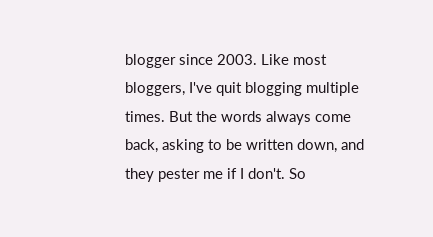blogger since 2003. Like most bloggers, I've quit blogging multiple times. But the words always come back, asking to be written down, and they pester me if I don't. So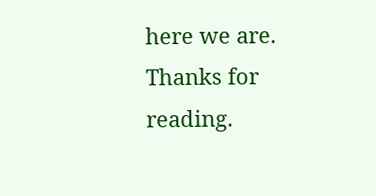here we are. Thanks for reading.